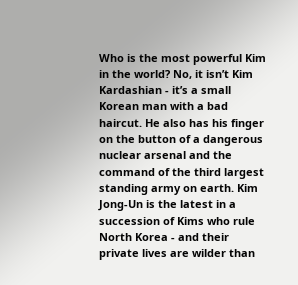Who is the most powerful Kim in the world? No, it isn’t Kim Kardashian - it’s a small Korean man with a bad haircut. He also has his finger on the button of a dangerous nuclear arsenal and the command of the third largest standing army on earth. Kim Jong-Un is the latest in a succession of Kims who rule North Korea - and their private lives are wilder than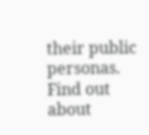their public personas. Find out about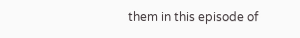them in this episode of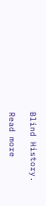Blind History.

Read more